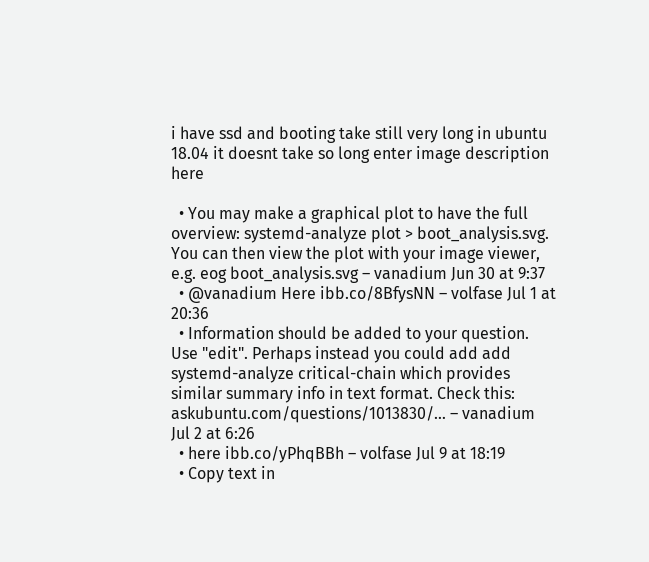i have ssd and booting take still very long in ubuntu 18.04 it doesnt take so long enter image description here

  • You may make a graphical plot to have the full overview: systemd-analyze plot > boot_analysis.svg. You can then view the plot with your image viewer, e.g. eog boot_analysis.svg – vanadium Jun 30 at 9:37
  • @vanadium Here ibb.co/8BfysNN – volfase Jul 1 at 20:36
  • Information should be added to your question. Use "edit". Perhaps instead you could add add systemd-analyze critical-chain which provides similar summary info in text format. Check this: askubuntu.com/questions/1013830/… – vanadium Jul 2 at 6:26
  • here ibb.co/yPhqBBh – volfase Jul 9 at 18:19
  • Copy text in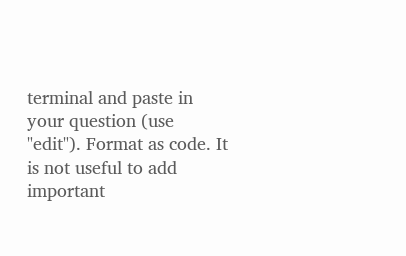terminal and paste in your question (use "edit"). Format as code. It is not useful to add important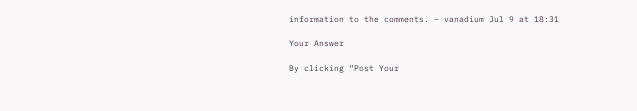information to the comments. – vanadium Jul 9 at 18:31

Your Answer

By clicking “Post Your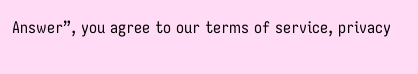Answer”, you agree to our terms of service, privacy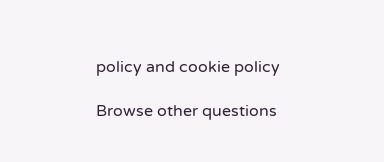policy and cookie policy

Browse other questions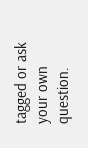tagged or ask your own question.